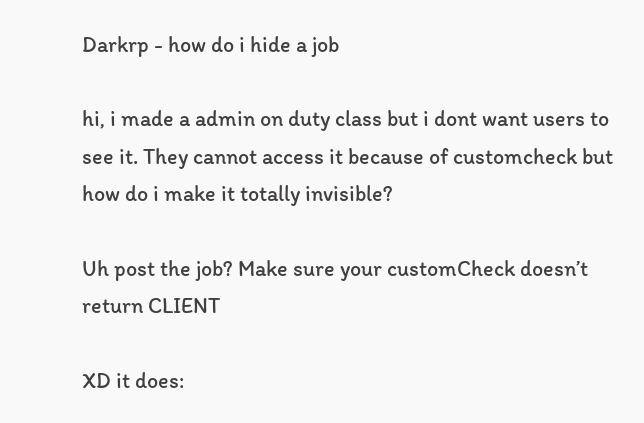Darkrp - how do i hide a job

hi, i made a admin on duty class but i dont want users to see it. They cannot access it because of customcheck but how do i make it totally invisible?

Uh post the job? Make sure your customCheck doesn’t return CLIENT

XD it does: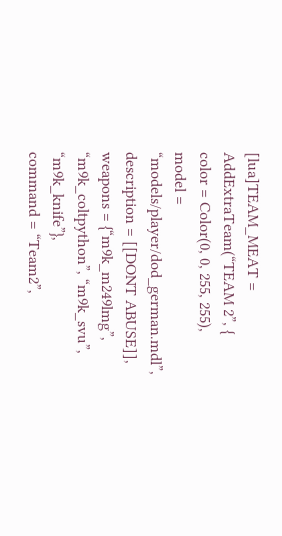[lua]TEAM_MEAT = AddExtraTeam(“TEAM 2”, {
color = Color(0, 0, 255, 255),
model = “models/player/dod_german.mdl”,
description = [[DONT ABUSE]],
weapons = {“m9k_m249lmg”, “m9k_coltpython”, “m9k_svu”, “m9k_knife”},
command = “Team2”,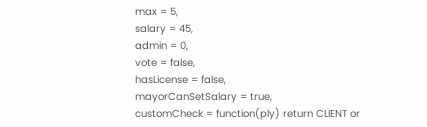max = 5,
salary = 45,
admin = 0,
vote = false,
hasLicense = false,
mayorCanSetSalary = true,
customCheck = function(ply) return CLIENT or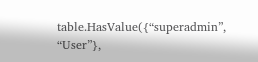table.HasValue({“superadmin”, “User”},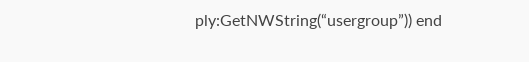ply:GetNWString(“usergroup”)) end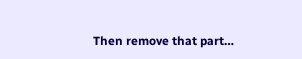Then remove that part…